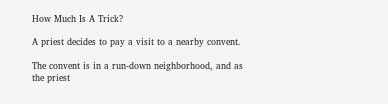How Much Is A Trick?

A priest decides to pay a visit to a nearby convent.

The convent is in a run-down neighborhood, and as the priest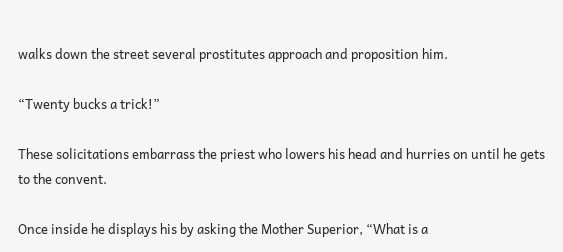walks down the street several prostitutes approach and proposition him.

“Twenty bucks a trick!”

These solicitations embarrass the priest who lowers his head and hurries on until he gets to the convent.

Once inside he displays his by asking the Mother Superior, “What is a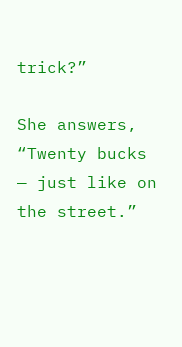trick?”

She answers, “Twenty bucks — just like on the street.”